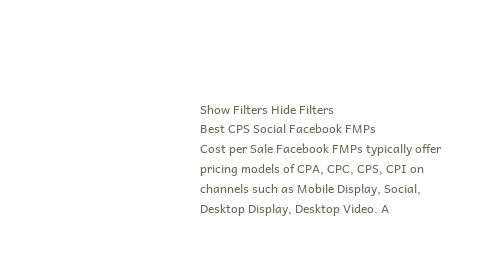Show Filters Hide Filters
Best CPS Social Facebook FMPs
Cost per Sale Facebook FMPs typically offer pricing models of CPA, CPC, CPS, CPI on channels such as Mobile Display, Social, Desktop Display, Desktop Video. A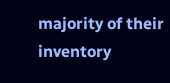majority of their inventory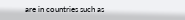are in countries such as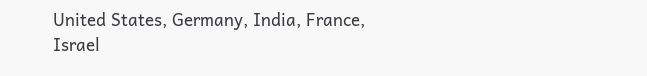United States, Germany, India, France, Israel